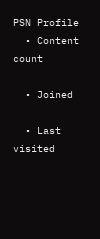PSN Profile
  • Content count

  • Joined

  • Last visited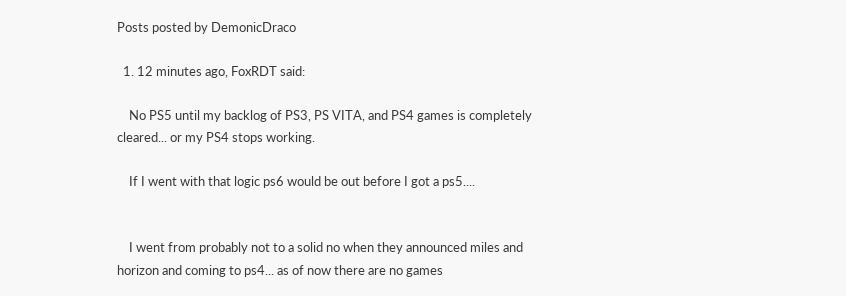Posts posted by DemonicDraco

  1. 12 minutes ago, FoxRDT said:

    No PS5 until my backlog of PS3, PS VITA, and PS4 games is completely cleared... or my PS4 stops working.

    If I went with that logic ps6 would be out before I got a ps5....


    I went from probably not to a solid no when they announced miles and horizon and coming to ps4... as of now there are no games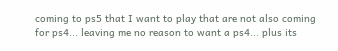coming to ps5 that I want to play that are not also coming for ps4... leaving me no reason to want a ps4... plus its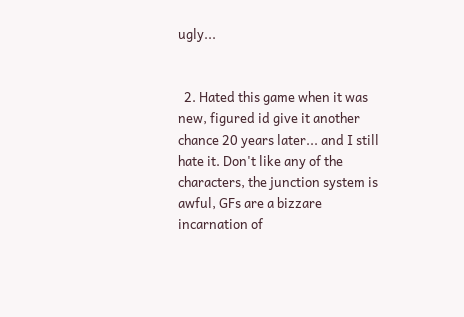ugly...


  2. Hated this game when it was new, figured id give it another chance 20 years later... and I still hate it. Don't like any of the characters, the junction system is awful, GFs are a bizzare incarnation of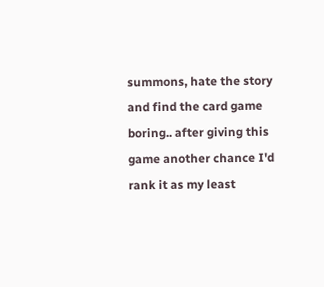summons, hate the story and find the card game boring.. after giving this game another chance I'd rank it as my least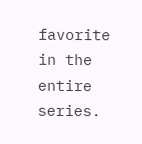favorite in the entire series.